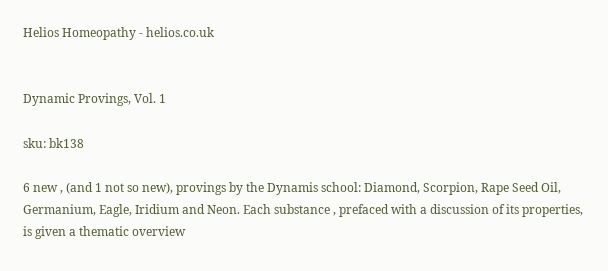Helios Homeopathy - helios.co.uk


Dynamic Provings, Vol. 1

sku: bk138

6 new , (and 1 not so new), provings by the Dynamis school: Diamond, Scorpion, Rape Seed Oil, Germanium, Eagle, Iridium and Neon. Each substance , prefaced with a discussion of its properties, is given a thematic overview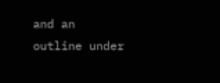and an outline under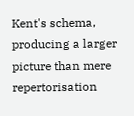Kent's schema, producing a larger picture than mere repertorisation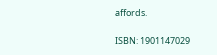affords.

ISBN: 1901147029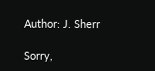Author: J. Sherr

Sorry,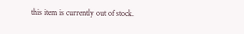this item is currently out of stock.